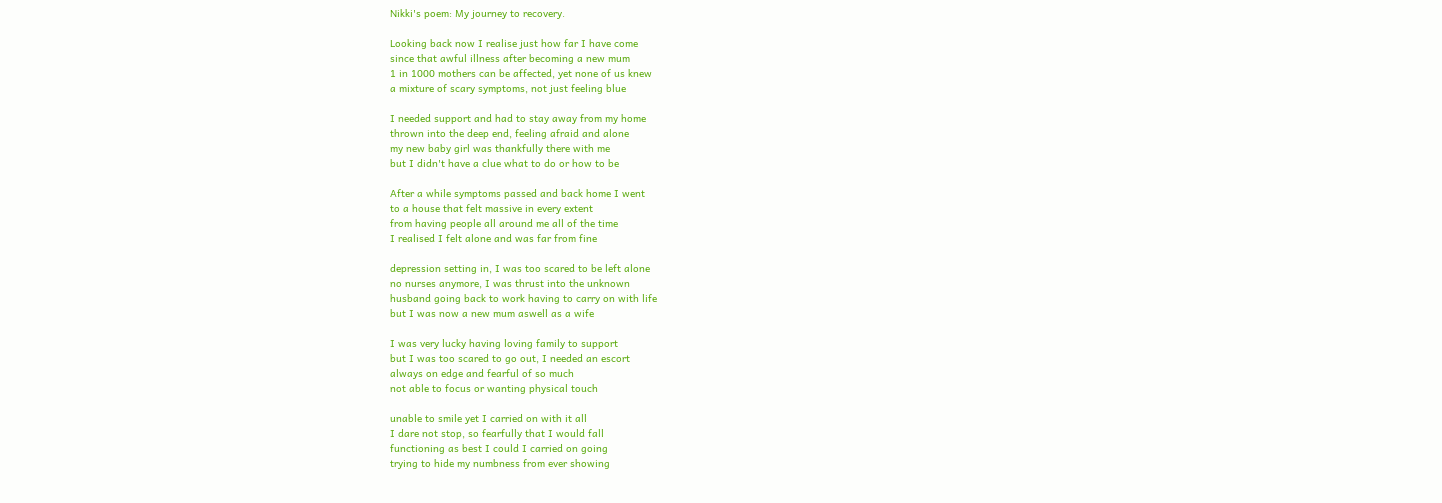Nikki's poem: My journey to recovery.

Looking back now I realise just how far I have come
since that awful illness after becoming a new mum
1 in 1000 mothers can be affected, yet none of us knew
a mixture of scary symptoms, not just feeling blue

I needed support and had to stay away from my home
thrown into the deep end, feeling afraid and alone
my new baby girl was thankfully there with me
but I didn't have a clue what to do or how to be

After a while symptoms passed and back home I went
to a house that felt massive in every extent
from having people all around me all of the time
I realised I felt alone and was far from fine

depression setting in, I was too scared to be left alone
no nurses anymore, I was thrust into the unknown
husband going back to work having to carry on with life
but I was now a new mum aswell as a wife

I was very lucky having loving family to support
but I was too scared to go out, I needed an escort
always on edge and fearful of so much
not able to focus or wanting physical touch

unable to smile yet I carried on with it all
I dare not stop, so fearfully that I would fall
functioning as best I could I carried on going
trying to hide my numbness from ever showing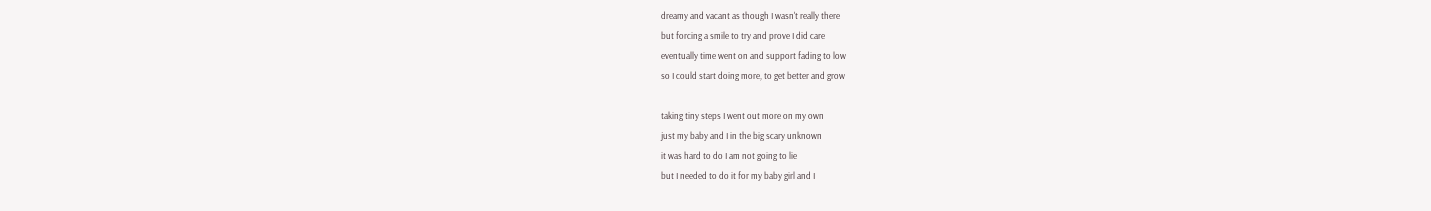dreamy and vacant as though I wasn't really there
but forcing a smile to try and prove I did care
eventually time went on and support fading to low
so I could start doing more, to get better and grow

taking tiny steps I went out more on my own
just my baby and I in the big scary unknown
it was hard to do I am not going to lie
but I needed to do it for my baby girl and I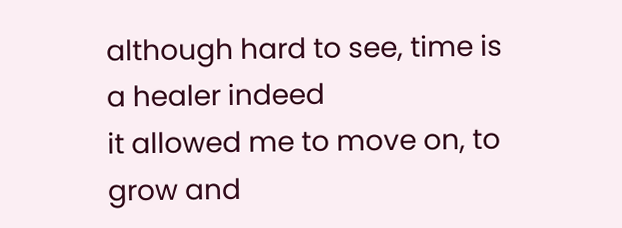although hard to see, time is a healer indeed
it allowed me to move on, to grow and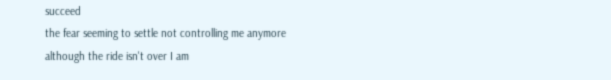succeed
the fear seeming to settle not controlling me anymore
although the ride isn't over I am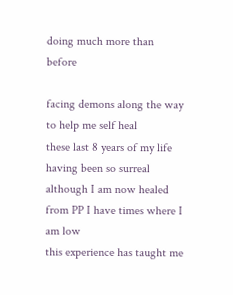doing much more than before

facing demons along the way to help me self heal
these last 8 years of my life having been so surreal
although I am now healed from PP I have times where I am low
this experience has taught me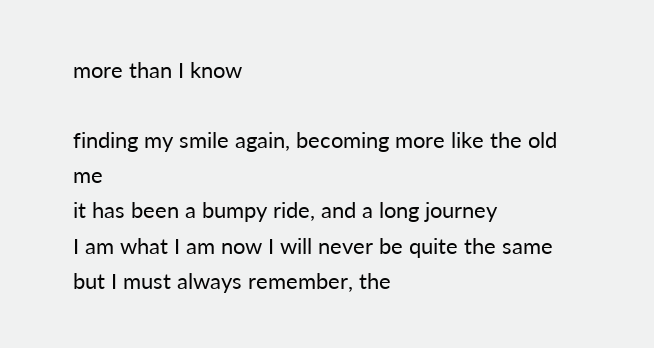more than I know

finding my smile again, becoming more like the old me
it has been a bumpy ride, and a long journey
I am what I am now I will never be quite the same
but I must always remember, the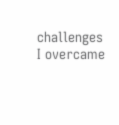challenges I overcame